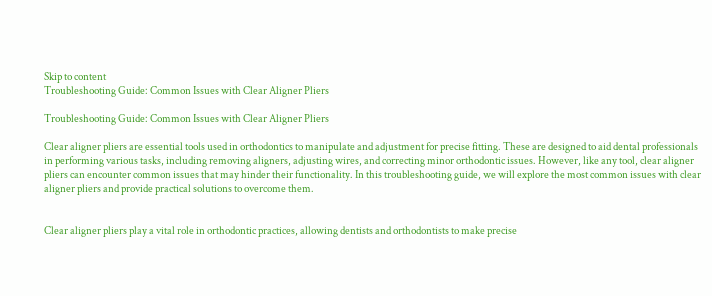Skip to content
Troubleshooting Guide: Common Issues with Clear Aligner Pliers

Troubleshooting Guide: Common Issues with Clear Aligner Pliers

Clear aligner pliers are essential tools used in orthodontics to manipulate and adjustment for precise fitting. These are designed to aid dental professionals in performing various tasks, including removing aligners, adjusting wires, and correcting minor orthodontic issues. However, like any tool, clear aligner pliers can encounter common issues that may hinder their functionality. In this troubleshooting guide, we will explore the most common issues with clear aligner pliers and provide practical solutions to overcome them.


Clear aligner pliers play a vital role in orthodontic practices, allowing dentists and orthodontists to make precise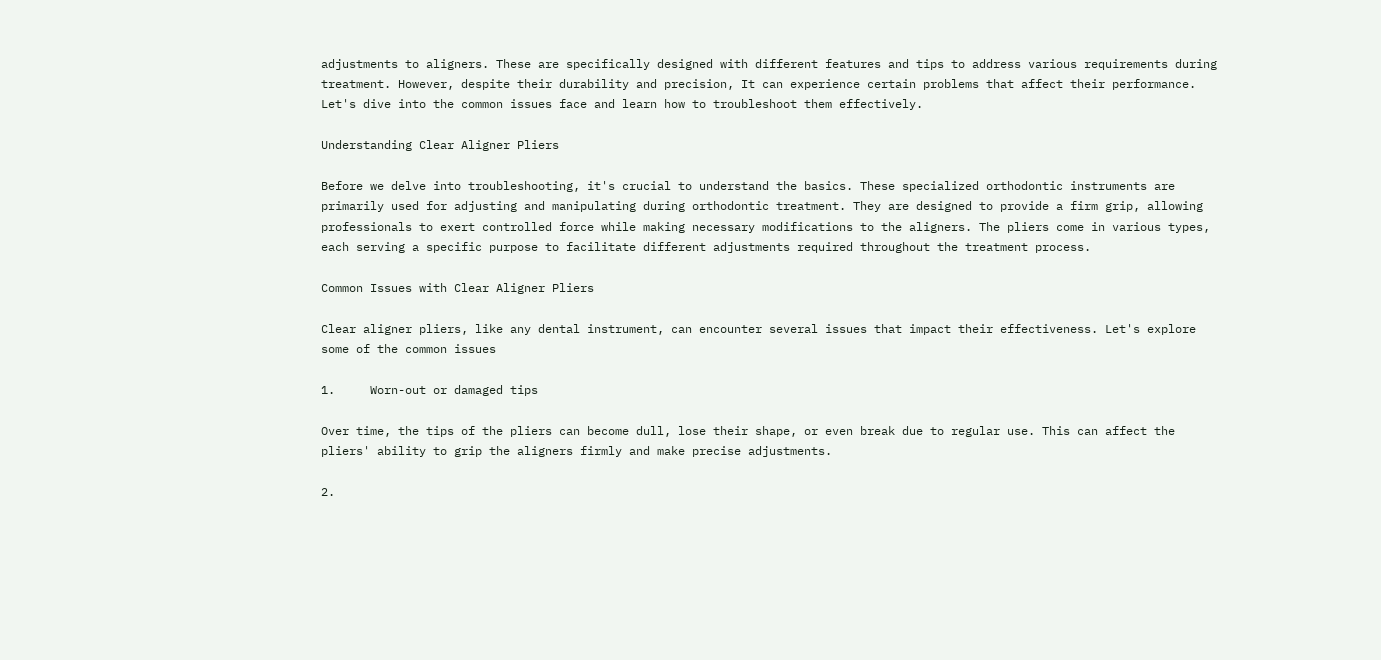adjustments to aligners. These are specifically designed with different features and tips to address various requirements during treatment. However, despite their durability and precision, It can experience certain problems that affect their performance. Let's dive into the common issues face and learn how to troubleshoot them effectively.

Understanding Clear Aligner Pliers

Before we delve into troubleshooting, it's crucial to understand the basics. These specialized orthodontic instruments are primarily used for adjusting and manipulating during orthodontic treatment. They are designed to provide a firm grip, allowing professionals to exert controlled force while making necessary modifications to the aligners. The pliers come in various types, each serving a specific purpose to facilitate different adjustments required throughout the treatment process.

Common Issues with Clear Aligner Pliers

Clear aligner pliers, like any dental instrument, can encounter several issues that impact their effectiveness. Let's explore some of the common issues

1.     Worn-out or damaged tips

Over time, the tips of the pliers can become dull, lose their shape, or even break due to regular use. This can affect the pliers' ability to grip the aligners firmly and make precise adjustments.

2.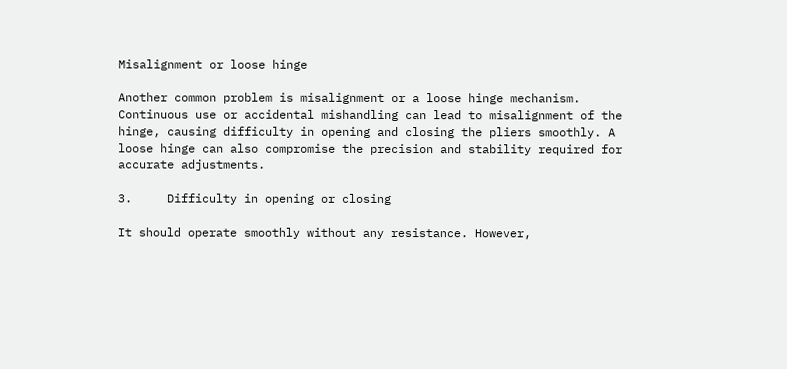Misalignment or loose hinge

Another common problem is misalignment or a loose hinge mechanism. Continuous use or accidental mishandling can lead to misalignment of the hinge, causing difficulty in opening and closing the pliers smoothly. A loose hinge can also compromise the precision and stability required for accurate adjustments.

3.     Difficulty in opening or closing

It should operate smoothly without any resistance. However,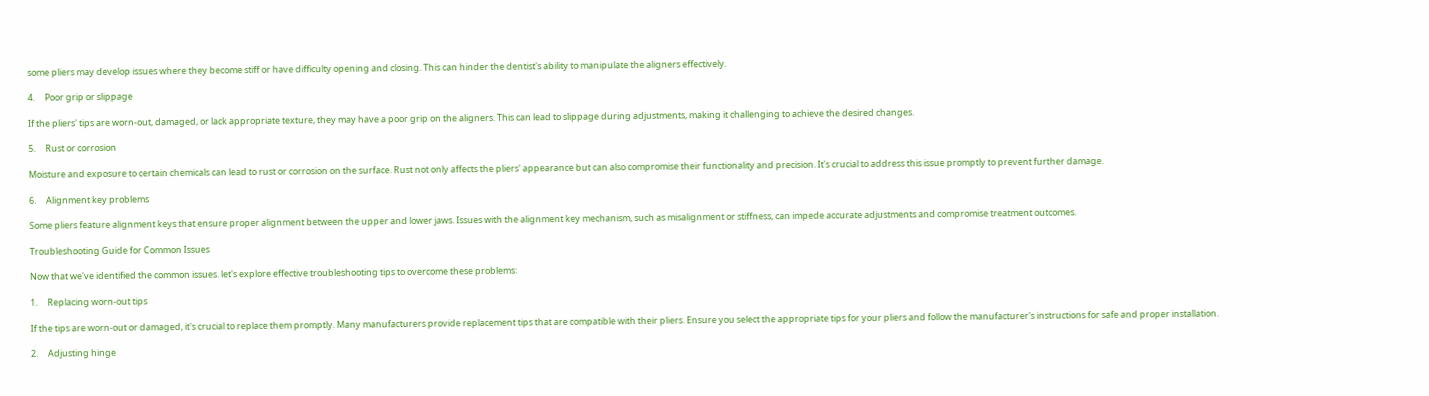some pliers may develop issues where they become stiff or have difficulty opening and closing. This can hinder the dentist's ability to manipulate the aligners effectively.

4.     Poor grip or slippage

If the pliers' tips are worn-out, damaged, or lack appropriate texture, they may have a poor grip on the aligners. This can lead to slippage during adjustments, making it challenging to achieve the desired changes.

5.     Rust or corrosion

Moisture and exposure to certain chemicals can lead to rust or corrosion on the surface. Rust not only affects the pliers' appearance but can also compromise their functionality and precision. It's crucial to address this issue promptly to prevent further damage.

6.     Alignment key problems

Some pliers feature alignment keys that ensure proper alignment between the upper and lower jaws. Issues with the alignment key mechanism, such as misalignment or stiffness, can impede accurate adjustments and compromise treatment outcomes.

Troubleshooting Guide for Common Issues

Now that we've identified the common issues. let's explore effective troubleshooting tips to overcome these problems:

1.     Replacing worn-out tips

If the tips are worn-out or damaged, it's crucial to replace them promptly. Many manufacturers provide replacement tips that are compatible with their pliers. Ensure you select the appropriate tips for your pliers and follow the manufacturer's instructions for safe and proper installation.

2.     Adjusting hinge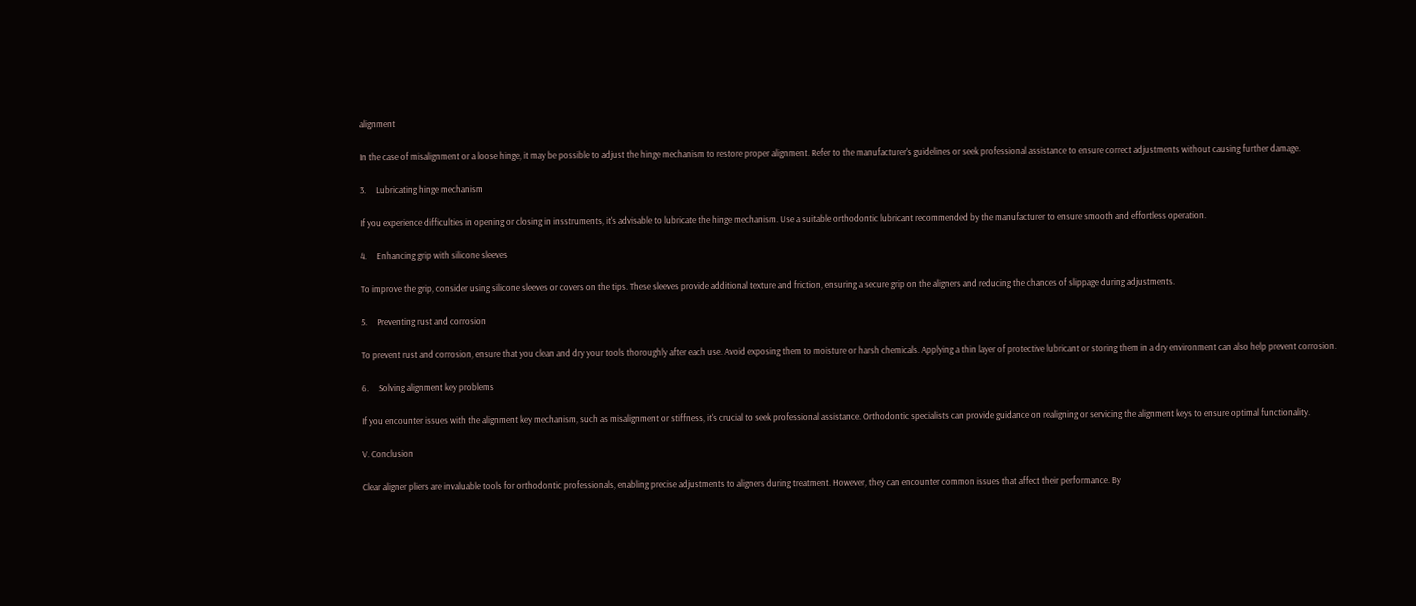alignment

In the case of misalignment or a loose hinge, it may be possible to adjust the hinge mechanism to restore proper alignment. Refer to the manufacturer's guidelines or seek professional assistance to ensure correct adjustments without causing further damage.

3.     Lubricating hinge mechanism

If you experience difficulties in opening or closing in insstruments, it's advisable to lubricate the hinge mechanism. Use a suitable orthodontic lubricant recommended by the manufacturer to ensure smooth and effortless operation.

4.     Enhancing grip with silicone sleeves

To improve the grip, consider using silicone sleeves or covers on the tips. These sleeves provide additional texture and friction, ensuring a secure grip on the aligners and reducing the chances of slippage during adjustments.

5.     Preventing rust and corrosion

To prevent rust and corrosion, ensure that you clean and dry your tools thoroughly after each use. Avoid exposing them to moisture or harsh chemicals. Applying a thin layer of protective lubricant or storing them in a dry environment can also help prevent corrosion.

6.     Solving alignment key problems

If you encounter issues with the alignment key mechanism, such as misalignment or stiffness, it's crucial to seek professional assistance. Orthodontic specialists can provide guidance on realigning or servicing the alignment keys to ensure optimal functionality.

V. Conclusion

Clear aligner pliers are invaluable tools for orthodontic professionals, enabling precise adjustments to aligners during treatment. However, they can encounter common issues that affect their performance. By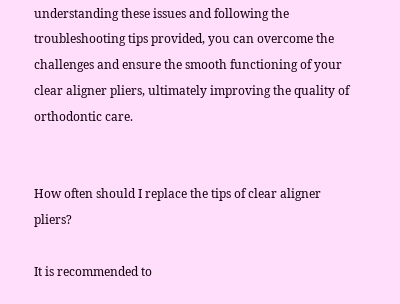understanding these issues and following the troubleshooting tips provided, you can overcome the challenges and ensure the smooth functioning of your clear aligner pliers, ultimately improving the quality of orthodontic care.


How often should I replace the tips of clear aligner pliers?

It is recommended to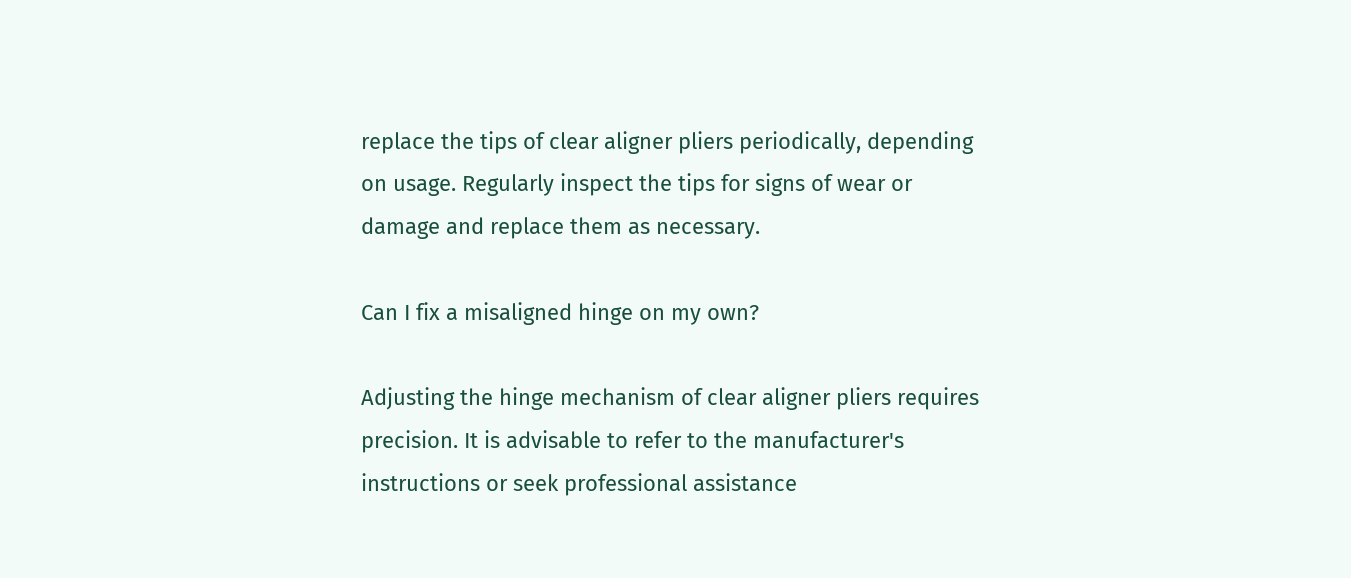replace the tips of clear aligner pliers periodically, depending on usage. Regularly inspect the tips for signs of wear or damage and replace them as necessary.

Can I fix a misaligned hinge on my own?

Adjusting the hinge mechanism of clear aligner pliers requires precision. It is advisable to refer to the manufacturer's instructions or seek professional assistance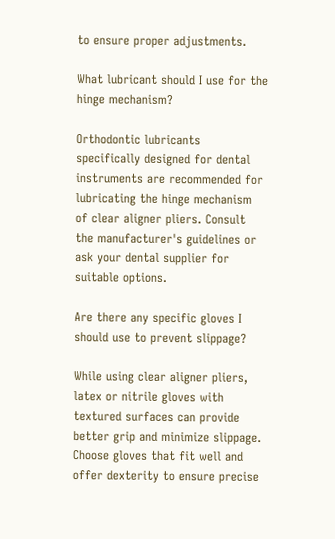to ensure proper adjustments.

What lubricant should I use for the hinge mechanism?

Orthodontic lubricants specifically designed for dental instruments are recommended for lubricating the hinge mechanism of clear aligner pliers. Consult the manufacturer's guidelines or ask your dental supplier for suitable options.

Are there any specific gloves I should use to prevent slippage?

While using clear aligner pliers, latex or nitrile gloves with textured surfaces can provide better grip and minimize slippage. Choose gloves that fit well and offer dexterity to ensure precise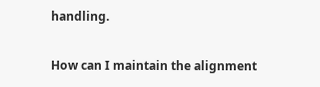handling.

How can I maintain the alignment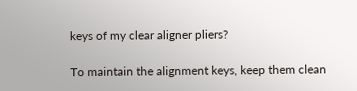keys of my clear aligner pliers?

To maintain the alignment keys, keep them clean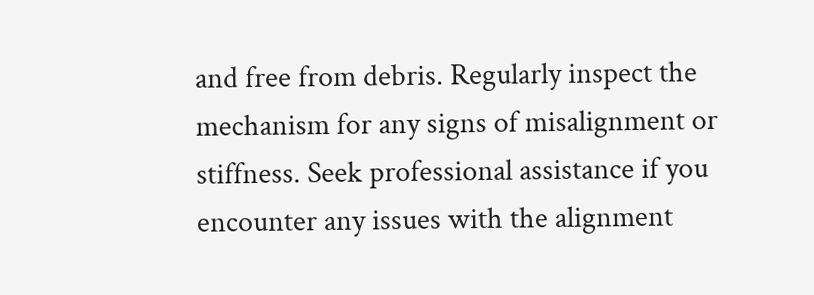and free from debris. Regularly inspect the mechanism for any signs of misalignment or stiffness. Seek professional assistance if you encounter any issues with the alignment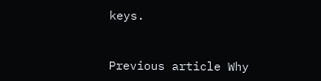keys.


Previous article Why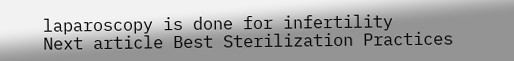laparoscopy is done for infertility
Next article Best Sterilization Practices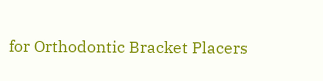for Orthodontic Bracket Placers